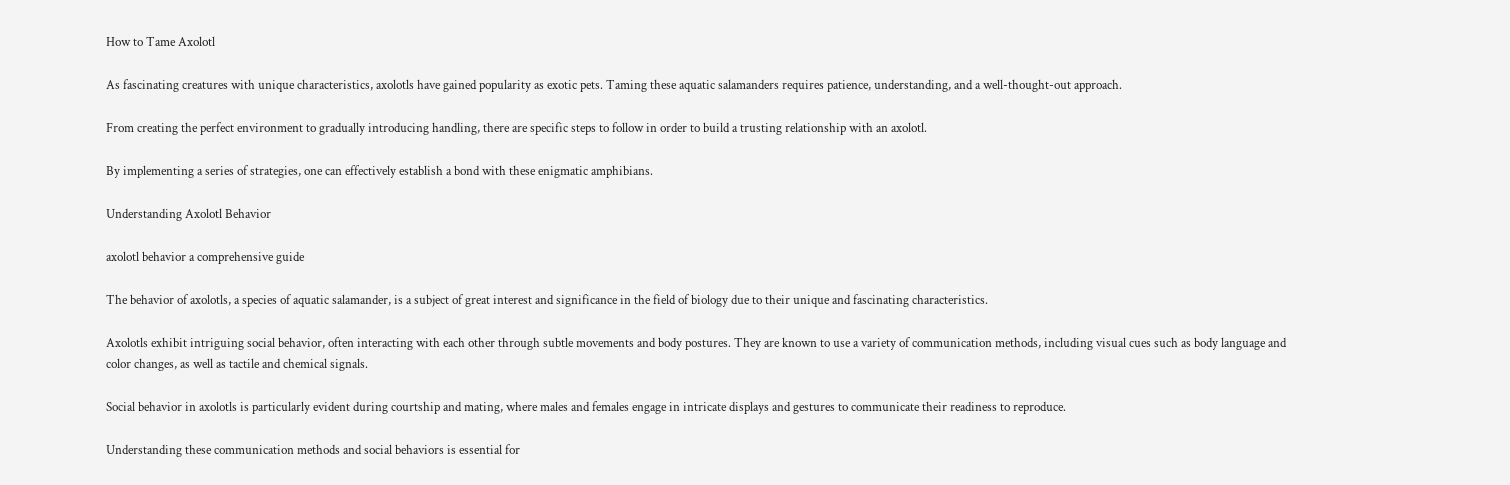How to Tame Axolotl

As fascinating creatures with unique characteristics, axolotls have gained popularity as exotic pets. Taming these aquatic salamanders requires patience, understanding, and a well-thought-out approach.

From creating the perfect environment to gradually introducing handling, there are specific steps to follow in order to build a trusting relationship with an axolotl.

By implementing a series of strategies, one can effectively establish a bond with these enigmatic amphibians.

Understanding Axolotl Behavior

axolotl behavior a comprehensive guide

The behavior of axolotls, a species of aquatic salamander, is a subject of great interest and significance in the field of biology due to their unique and fascinating characteristics.

Axolotls exhibit intriguing social behavior, often interacting with each other through subtle movements and body postures. They are known to use a variety of communication methods, including visual cues such as body language and color changes, as well as tactile and chemical signals.

Social behavior in axolotls is particularly evident during courtship and mating, where males and females engage in intricate displays and gestures to communicate their readiness to reproduce.

Understanding these communication methods and social behaviors is essential for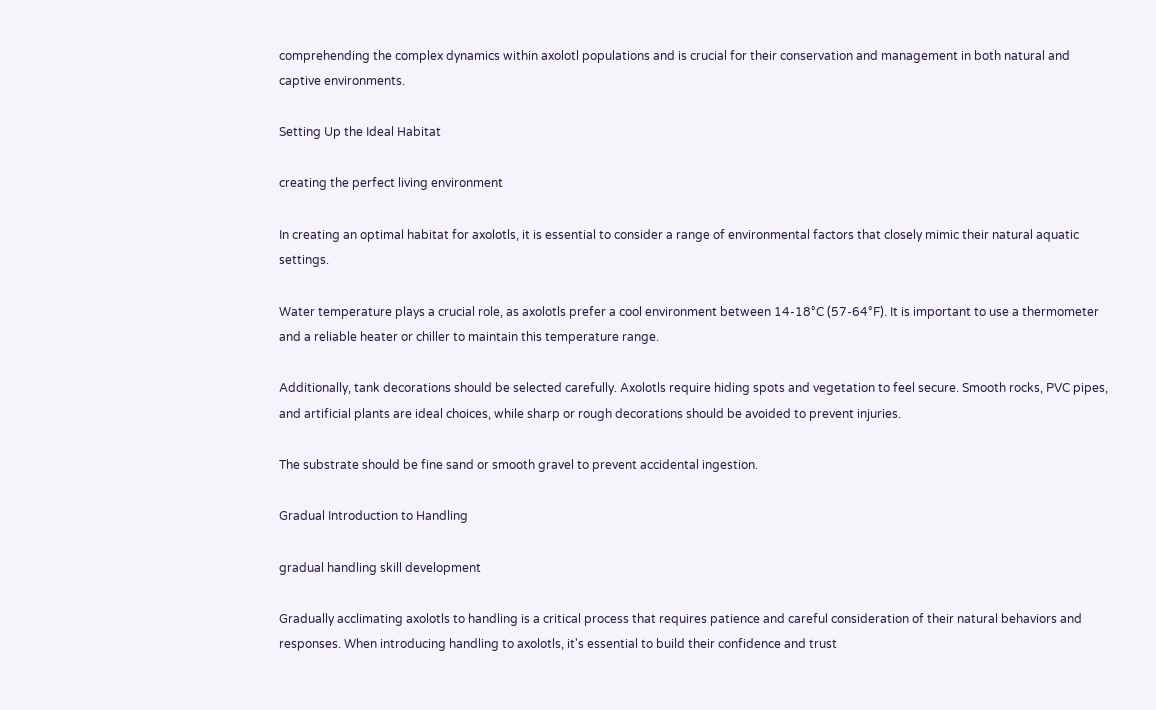comprehending the complex dynamics within axolotl populations and is crucial for their conservation and management in both natural and captive environments.

Setting Up the Ideal Habitat

creating the perfect living environment

In creating an optimal habitat for axolotls, it is essential to consider a range of environmental factors that closely mimic their natural aquatic settings.

Water temperature plays a crucial role, as axolotls prefer a cool environment between 14-18°C (57-64°F). It is important to use a thermometer and a reliable heater or chiller to maintain this temperature range.

Additionally, tank decorations should be selected carefully. Axolotls require hiding spots and vegetation to feel secure. Smooth rocks, PVC pipes, and artificial plants are ideal choices, while sharp or rough decorations should be avoided to prevent injuries.

The substrate should be fine sand or smooth gravel to prevent accidental ingestion.

Gradual Introduction to Handling

gradual handling skill development

Gradually acclimating axolotls to handling is a critical process that requires patience and careful consideration of their natural behaviors and responses. When introducing handling to axolotls, it's essential to build their confidence and trust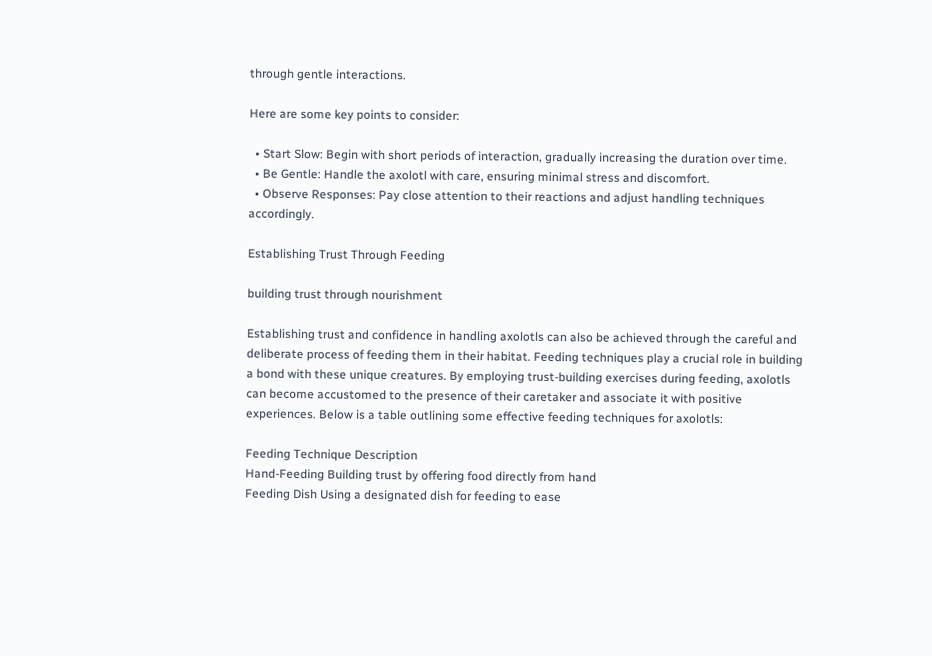through gentle interactions.

Here are some key points to consider:

  • Start Slow: Begin with short periods of interaction, gradually increasing the duration over time.
  • Be Gentle: Handle the axolotl with care, ensuring minimal stress and discomfort.
  • Observe Responses: Pay close attention to their reactions and adjust handling techniques accordingly.

Establishing Trust Through Feeding

building trust through nourishment

Establishing trust and confidence in handling axolotls can also be achieved through the careful and deliberate process of feeding them in their habitat. Feeding techniques play a crucial role in building a bond with these unique creatures. By employing trust-building exercises during feeding, axolotls can become accustomed to the presence of their caretaker and associate it with positive experiences. Below is a table outlining some effective feeding techniques for axolotls:

Feeding Technique Description
Hand-Feeding Building trust by offering food directly from hand
Feeding Dish Using a designated dish for feeding to ease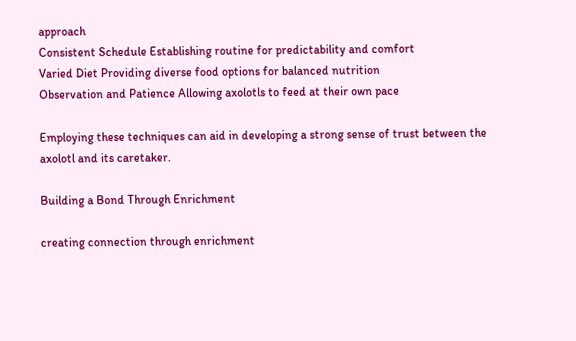approach
Consistent Schedule Establishing routine for predictability and comfort
Varied Diet Providing diverse food options for balanced nutrition
Observation and Patience Allowing axolotls to feed at their own pace

Employing these techniques can aid in developing a strong sense of trust between the axolotl and its caretaker.

Building a Bond Through Enrichment

creating connection through enrichment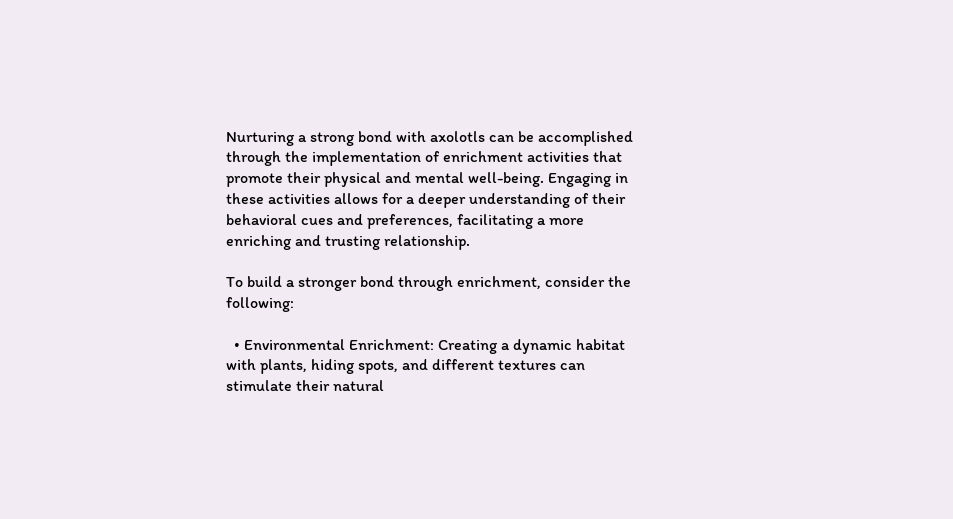Nurturing a strong bond with axolotls can be accomplished through the implementation of enrichment activities that promote their physical and mental well-being. Engaging in these activities allows for a deeper understanding of their behavioral cues and preferences, facilitating a more enriching and trusting relationship.

To build a stronger bond through enrichment, consider the following:

  • Environmental Enrichment: Creating a dynamic habitat with plants, hiding spots, and different textures can stimulate their natural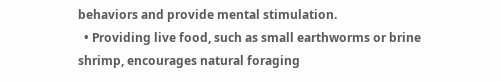behaviors and provide mental stimulation.
  • Providing live food, such as small earthworms or brine shrimp, encourages natural foraging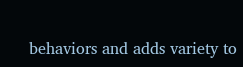behaviors and adds variety to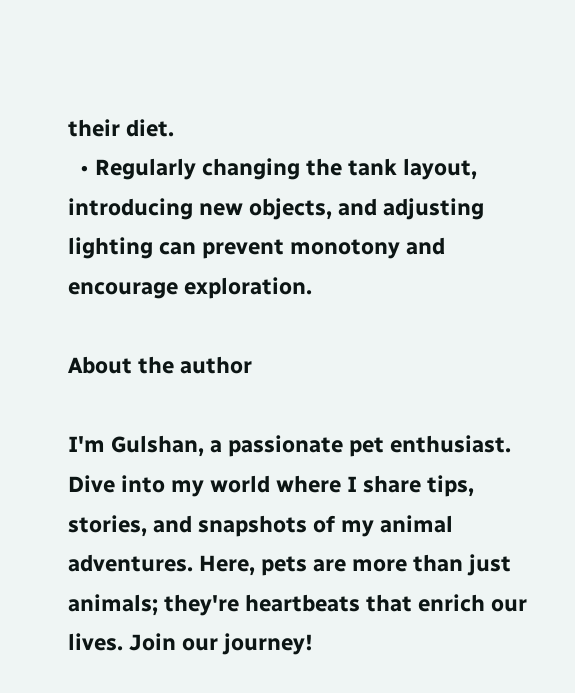their diet.
  • Regularly changing the tank layout, introducing new objects, and adjusting lighting can prevent monotony and encourage exploration.

About the author

I'm Gulshan, a passionate pet enthusiast. Dive into my world where I share tips, stories, and snapshots of my animal adventures. Here, pets are more than just animals; they're heartbeats that enrich our lives. Join our journey!